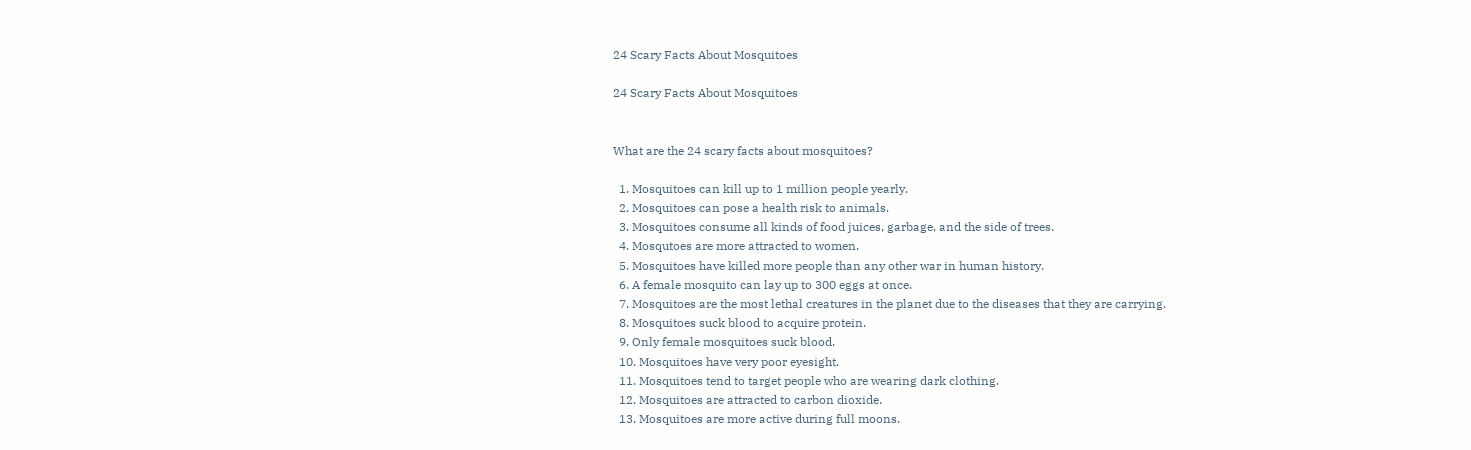24 Scary Facts About Mosquitoes

24 Scary Facts About Mosquitoes


What are the 24 scary facts about mosquitoes?

  1. Mosquitoes can kill up to 1 million people yearly.
  2. Mosquitoes can pose a health risk to animals.
  3. Mosquitoes consume all kinds of food juices, garbage, and the side of trees.
  4. Mosqutoes are more attracted to women.
  5. Mosquitoes have killed more people than any other war in human history.
  6. A female mosquito can lay up to 300 eggs at once.
  7. Mosquitoes are the most lethal creatures in the planet due to the diseases that they are carrying.
  8. Mosquitoes suck blood to acquire protein.
  9. Only female mosquitoes suck blood.
  10. Mosquitoes have very poor eyesight.
  11. Mosquitoes tend to target people who are wearing dark clothing.
  12. Mosquitoes are attracted to carbon dioxide.
  13. Mosquitoes are more active during full moons.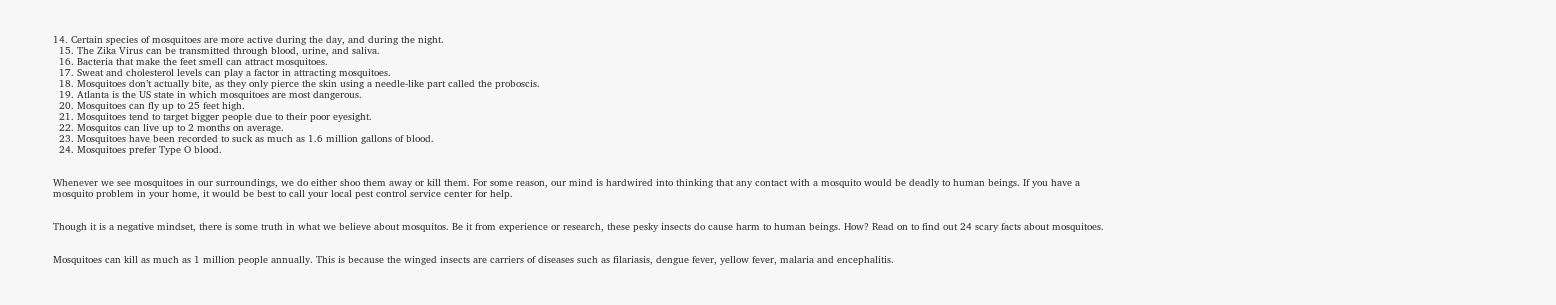14. Certain species of mosquitoes are more active during the day, and during the night.
  15. The Zika Virus can be transmitted through blood, urine, and saliva.
  16. Bacteria that make the feet smell can attract mosquitoes.
  17. Sweat and cholesterol levels can play a factor in attracting mosquitoes.
  18. Mosquitoes don’t actually bite, as they only pierce the skin using a needle-like part called the proboscis.
  19. Atlanta is the US state in which mosquitoes are most dangerous.
  20. Mosquitoes can fly up to 25 feet high.
  21. Mosquitoes tend to target bigger people due to their poor eyesight.
  22. Mosquitos can live up to 2 months on average.
  23. Mosquitoes have been recorded to suck as much as 1.6 million gallons of blood.
  24. Mosquitoes prefer Type O blood.


Whenever we see mosquitoes in our surroundings, we do either shoo them away or kill them. For some reason, our mind is hardwired into thinking that any contact with a mosquito would be deadly to human beings. If you have a mosquito problem in your home, it would be best to call your local pest control service center for help.


Though it is a negative mindset, there is some truth in what we believe about mosquitos. Be it from experience or research, these pesky insects do cause harm to human beings. How? Read on to find out 24 scary facts about mosquitoes.


Mosquitoes can kill as much as 1 million people annually. This is because the winged insects are carriers of diseases such as filariasis, dengue fever, yellow fever, malaria and encephalitis.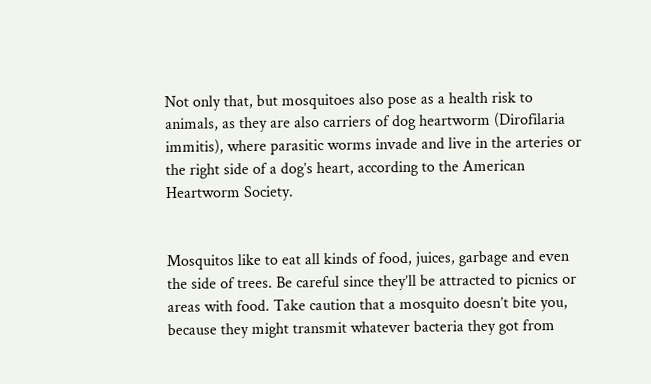Not only that, but mosquitoes also pose as a health risk to animals, as they are also carriers of dog heartworm (Dirofilaria immitis), where parasitic worms invade and live in the arteries or the right side of a dog’s heart, according to the American Heartworm Society.


Mosquitos like to eat all kinds of food, juices, garbage and even the side of trees. Be careful since they’ll be attracted to picnics or areas with food. Take caution that a mosquito doesn’t bite you, because they might transmit whatever bacteria they got from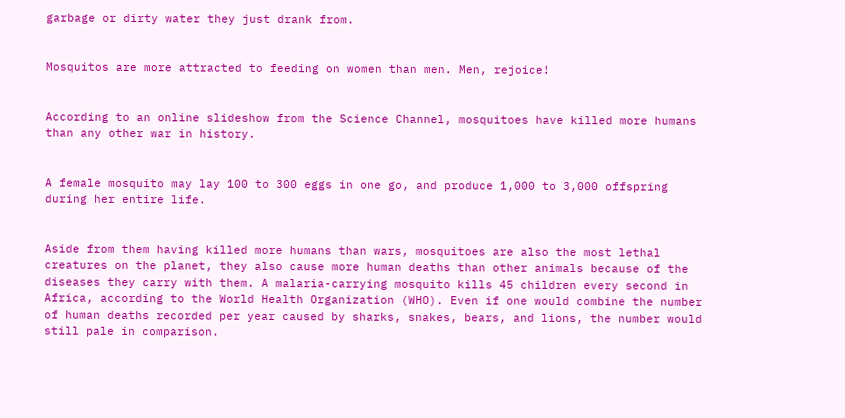garbage or dirty water they just drank from.


Mosquitos are more attracted to feeding on women than men. Men, rejoice!


According to an online slideshow from the Science Channel, mosquitoes have killed more humans than any other war in history.


A female mosquito may lay 100 to 300 eggs in one go, and produce 1,000 to 3,000 offspring during her entire life.


Aside from them having killed more humans than wars, mosquitoes are also the most lethal creatures on the planet, they also cause more human deaths than other animals because of the diseases they carry with them. A malaria-carrying mosquito kills 45 children every second in Africa, according to the World Health Organization (WHO). Even if one would combine the number of human deaths recorded per year caused by sharks, snakes, bears, and lions, the number would still pale in comparison.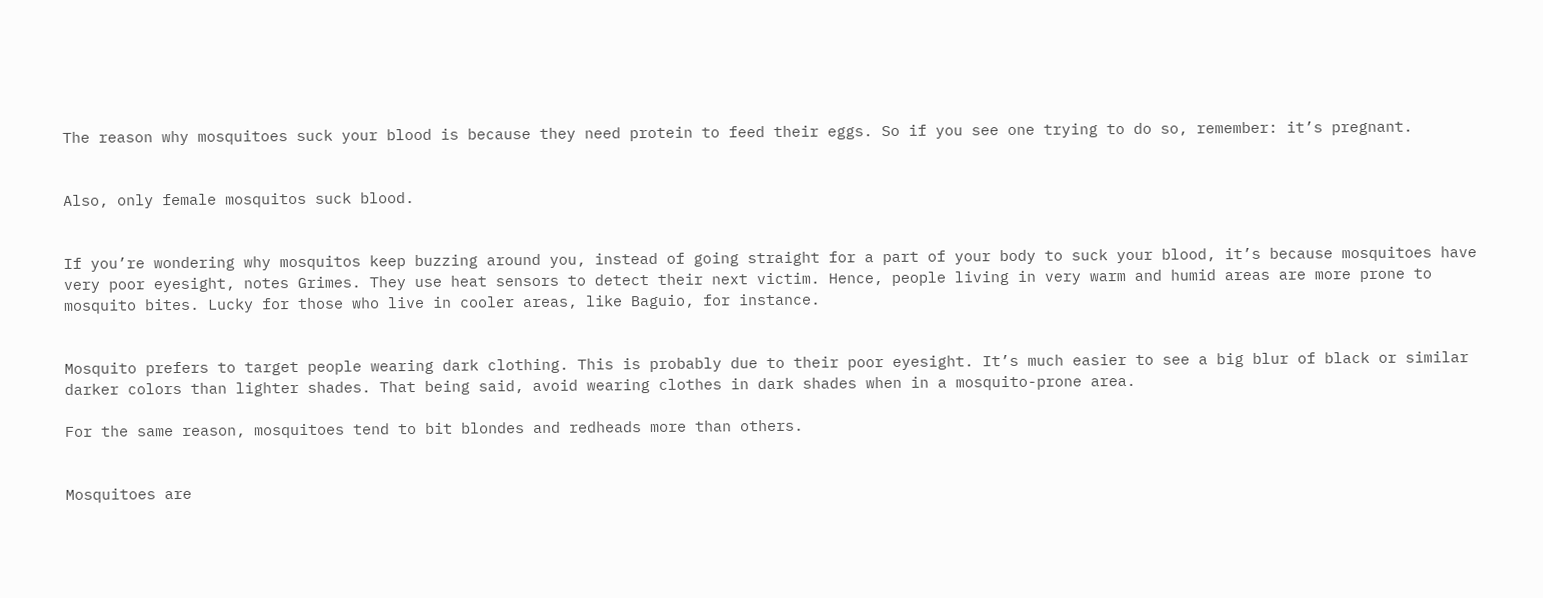The reason why mosquitoes suck your blood is because they need protein to feed their eggs. So if you see one trying to do so, remember: it’s pregnant.


Also, only female mosquitos suck blood.


If you’re wondering why mosquitos keep buzzing around you, instead of going straight for a part of your body to suck your blood, it’s because mosquitoes have very poor eyesight, notes Grimes. They use heat sensors to detect their next victim. Hence, people living in very warm and humid areas are more prone to mosquito bites. Lucky for those who live in cooler areas, like Baguio, for instance.


Mosquito prefers to target people wearing dark clothing. This is probably due to their poor eyesight. It’s much easier to see a big blur of black or similar darker colors than lighter shades. That being said, avoid wearing clothes in dark shades when in a mosquito-prone area.

For the same reason, mosquitoes tend to bit blondes and redheads more than others.


Mosquitoes are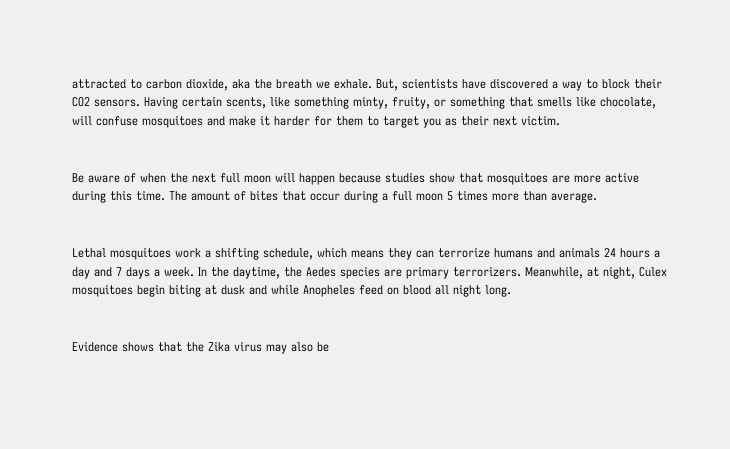attracted to carbon dioxide, aka the breath we exhale. But, scientists have discovered a way to block their CO2 sensors. Having certain scents, like something minty, fruity, or something that smells like chocolate, will confuse mosquitoes and make it harder for them to target you as their next victim.


Be aware of when the next full moon will happen because studies show that mosquitoes are more active during this time. The amount of bites that occur during a full moon 5 times more than average.


Lethal mosquitoes work a shifting schedule, which means they can terrorize humans and animals 24 hours a day and 7 days a week. In the daytime, the Aedes species are primary terrorizers. Meanwhile, at night, Culex mosquitoes begin biting at dusk and while Anopheles feed on blood all night long.


Evidence shows that the Zika virus may also be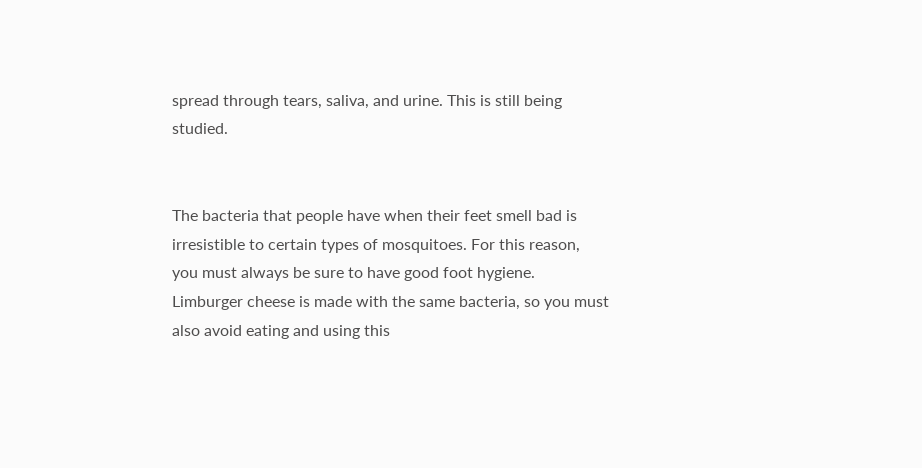spread through tears, saliva, and urine. This is still being studied.


The bacteria that people have when their feet smell bad is irresistible to certain types of mosquitoes. For this reason, you must always be sure to have good foot hygiene. Limburger cheese is made with the same bacteria, so you must also avoid eating and using this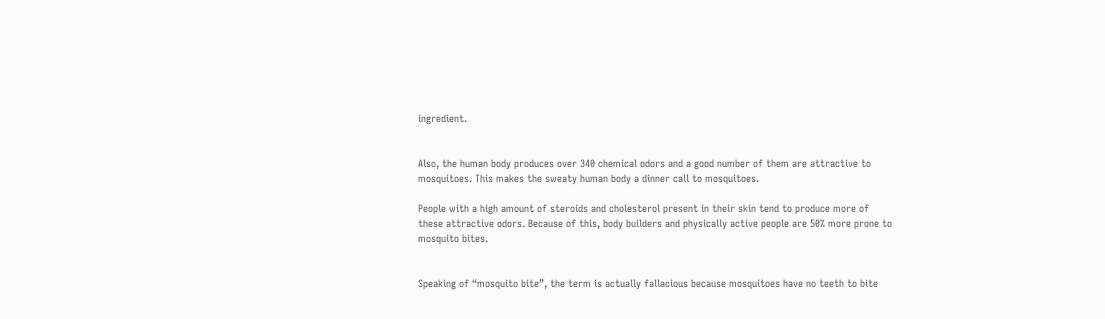ingredient.


Also, the human body produces over 340 chemical odors and a good number of them are attractive to mosquitoes. This makes the sweaty human body a dinner call to mosquitoes.

People with a high amount of steroids and cholesterol present in their skin tend to produce more of these attractive odors. Because of this, body builders and physically active people are 50% more prone to mosquito bites.


Speaking of “mosquito bite”, the term is actually fallacious because mosquitoes have no teeth to bite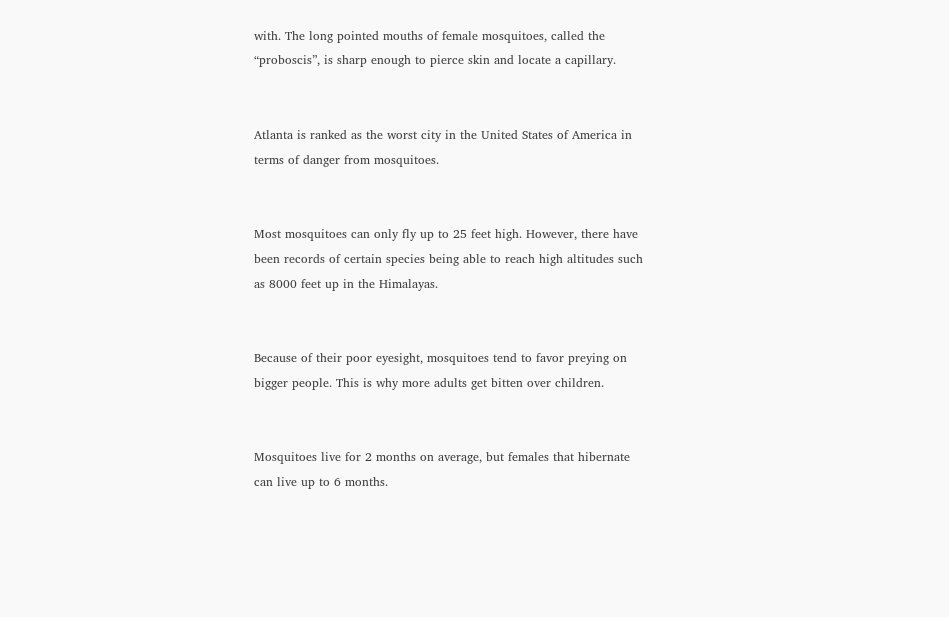with. The long pointed mouths of female mosquitoes, called the “proboscis”, is sharp enough to pierce skin and locate a capillary.


Atlanta is ranked as the worst city in the United States of America in terms of danger from mosquitoes.


Most mosquitoes can only fly up to 25 feet high. However, there have been records of certain species being able to reach high altitudes such as 8000 feet up in the Himalayas.


Because of their poor eyesight, mosquitoes tend to favor preying on bigger people. This is why more adults get bitten over children.


Mosquitoes live for 2 months on average, but females that hibernate can live up to 6 months.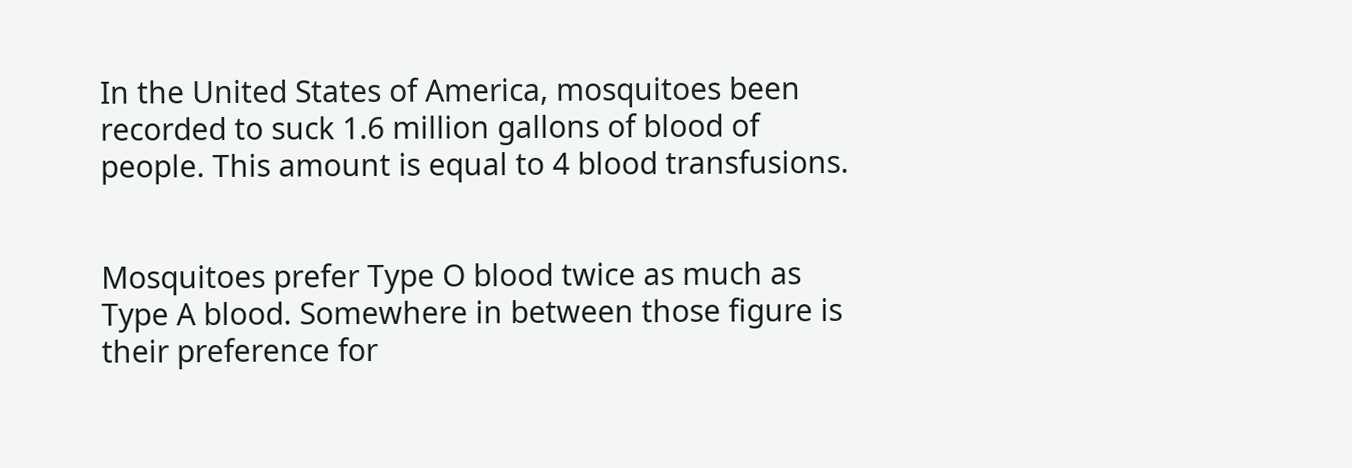In the United States of America, mosquitoes been recorded to suck 1.6 million gallons of blood of people. This amount is equal to 4 blood transfusions.


Mosquitoes prefer Type O blood twice as much as Type A blood. Somewhere in between those figure is their preference for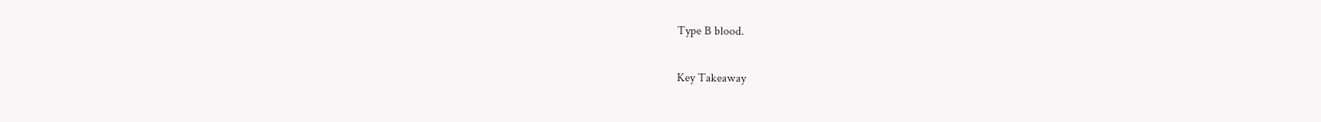Type B blood.

Key Takeaway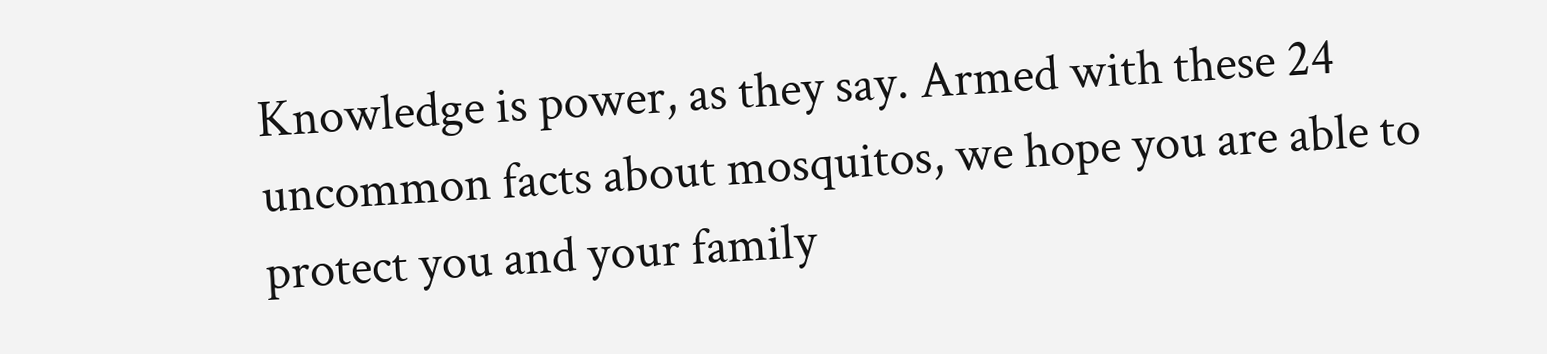Knowledge is power, as they say. Armed with these 24 uncommon facts about mosquitos, we hope you are able to protect you and your family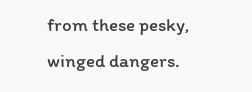from these pesky, winged dangers.